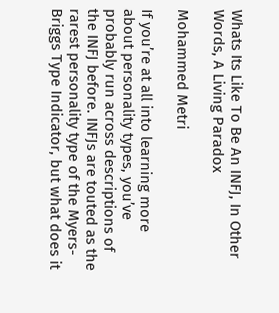Whats Its Like To Be An INFJ, In Other Words, A Living Paradox

Mohammed Metri

If you’re at all into learning more about personality types, you’ve probably run across descriptions of the INFJ before. INFJs are touted as the rarest personality type of the Myers-Briggs Type Indicator, but what does it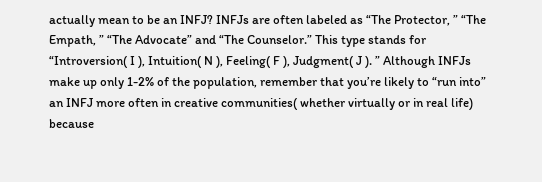actually mean to be an INFJ? INFJs are often labeled as “The Protector, ” “The Empath, ” “The Advocate” and “The Counselor.” This type stands for “Introversion( I ), Intuition( N ), Feeling( F ), Judgment( J ). ” Although INFJs make up only 1-2% of the population, remember that you’re likely to “run into” an INFJ more often in creative communities( whether virtually or in real life) because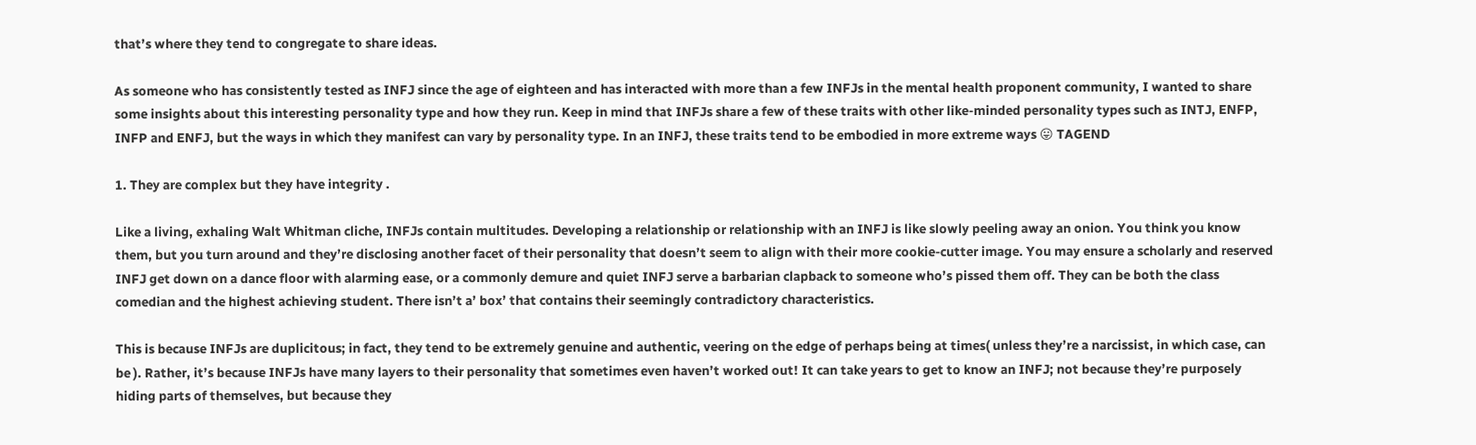that’s where they tend to congregate to share ideas.

As someone who has consistently tested as INFJ since the age of eighteen and has interacted with more than a few INFJs in the mental health proponent community, I wanted to share some insights about this interesting personality type and how they run. Keep in mind that INFJs share a few of these traits with other like-minded personality types such as INTJ, ENFP, INFP and ENFJ, but the ways in which they manifest can vary by personality type. In an INFJ, these traits tend to be embodied in more extreme ways 😛 TAGEND

1. They are complex but they have integrity .

Like a living, exhaling Walt Whitman cliche, INFJs contain multitudes. Developing a relationship or relationship with an INFJ is like slowly peeling away an onion. You think you know them, but you turn around and they’re disclosing another facet of their personality that doesn’t seem to align with their more cookie-cutter image. You may ensure a scholarly and reserved INFJ get down on a dance floor with alarming ease, or a commonly demure and quiet INFJ serve a barbarian clapback to someone who’s pissed them off. They can be both the class comedian and the highest achieving student. There isn’t a’ box’ that contains their seemingly contradictory characteristics.

This is because INFJs are duplicitous; in fact, they tend to be extremely genuine and authentic, veering on the edge of perhaps being at times( unless they’re a narcissist, in which case, can be ). Rather, it’s because INFJs have many layers to their personality that sometimes even haven’t worked out! It can take years to get to know an INFJ; not because they’re purposely hiding parts of themselves, but because they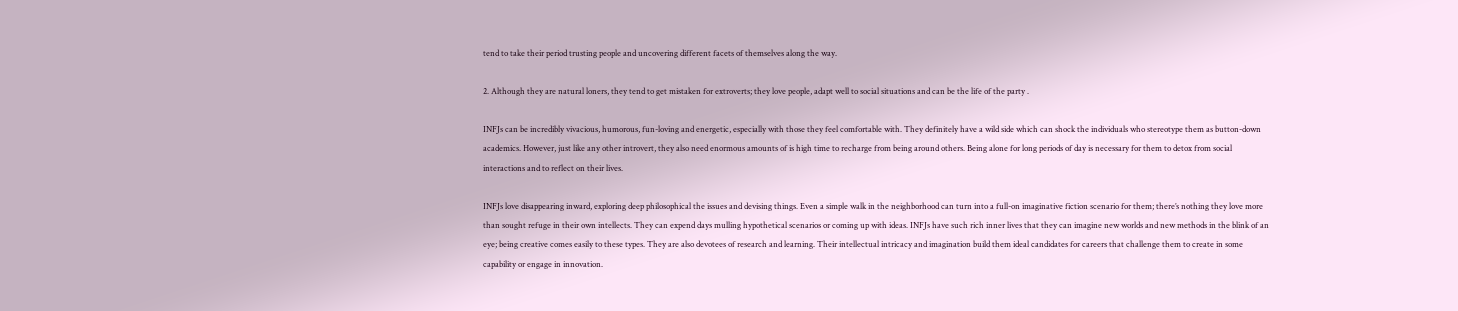tend to take their period trusting people and uncovering different facets of themselves along the way.

2. Although they are natural loners, they tend to get mistaken for extroverts; they love people, adapt well to social situations and can be the life of the party .

INFJs can be incredibly vivacious, humorous, fun-loving and energetic, especially with those they feel comfortable with. They definitely have a wild side which can shock the individuals who stereotype them as button-down academics. However, just like any other introvert, they also need enormous amounts of is high time to recharge from being around others. Being alone for long periods of day is necessary for them to detox from social interactions and to reflect on their lives.

INFJs love disappearing inward, exploring deep philosophical the issues and devising things. Even a simple walk in the neighborhood can turn into a full-on imaginative fiction scenario for them; there’s nothing they love more than sought refuge in their own intellects. They can expend days mulling hypothetical scenarios or coming up with ideas. INFJs have such rich inner lives that they can imagine new worlds and new methods in the blink of an eye; being creative comes easily to these types. They are also devotees of research and learning. Their intellectual intricacy and imagination build them ideal candidates for careers that challenge them to create in some capability or engage in innovation.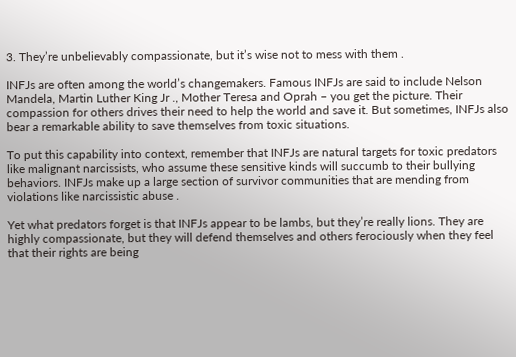3. They’re unbelievably compassionate, but it’s wise not to mess with them .

INFJs are often among the world’s changemakers. Famous INFJs are said to include Nelson Mandela, Martin Luther King Jr ., Mother Teresa and Oprah – you get the picture. Their compassion for others drives their need to help the world and save it. But sometimes, INFJs also bear a remarkable ability to save themselves from toxic situations.

To put this capability into context, remember that INFJs are natural targets for toxic predators like malignant narcissists, who assume these sensitive kinds will succumb to their bullying behaviors. INFJs make up a large section of survivor communities that are mending from violations like narcissistic abuse .

Yet what predators forget is that INFJs appear to be lambs, but they’re really lions. They are highly compassionate, but they will defend themselves and others ferociously when they feel that their rights are being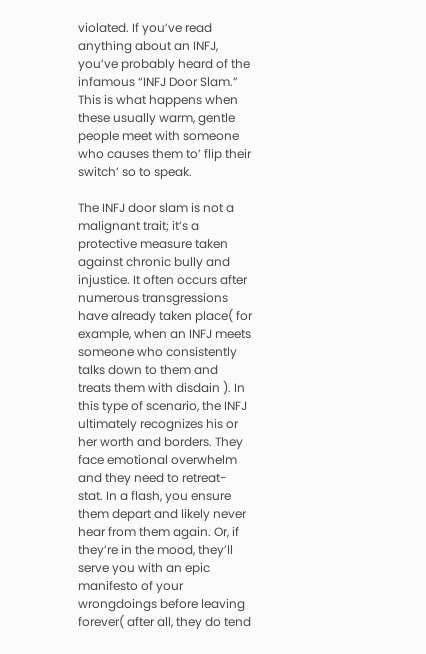violated. If you’ve read anything about an INFJ, you’ve probably heard of the infamous “INFJ Door Slam.” This is what happens when these usually warm, gentle people meet with someone who causes them to’ flip their switch’ so to speak.

The INFJ door slam is not a malignant trait; it’s a protective measure taken against chronic bully and injustice. It often occurs after numerous transgressions have already taken place( for example, when an INFJ meets someone who consistently talks down to them and treats them with disdain ). In this type of scenario, the INFJ ultimately recognizes his or her worth and borders. They face emotional overwhelm and they need to retreat- stat. In a flash, you ensure them depart and likely never hear from them again. Or, if they’re in the mood, they’ll serve you with an epic manifesto of your wrongdoings before leaving forever( after all, they do tend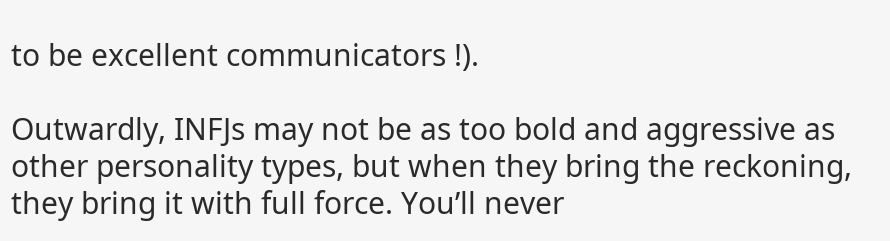to be excellent communicators !).

Outwardly, INFJs may not be as too bold and aggressive as other personality types, but when they bring the reckoning, they bring it with full force. You’ll never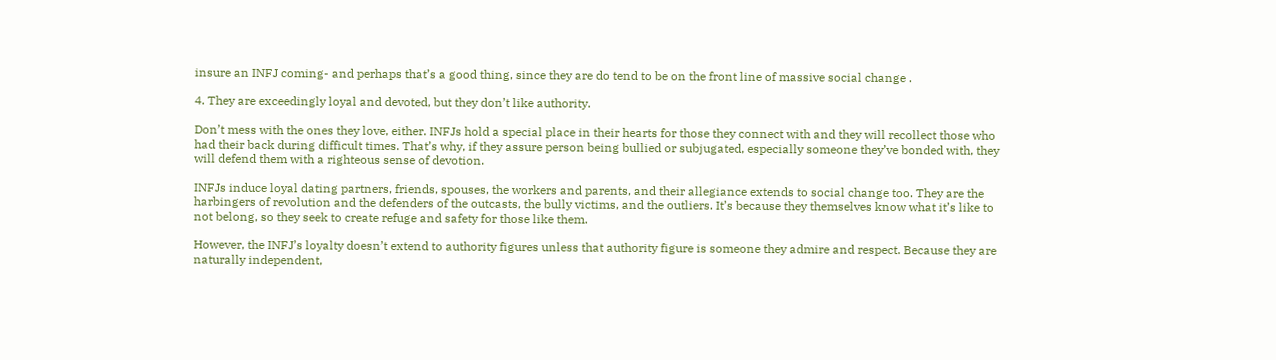insure an INFJ coming- and perhaps that’s a good thing, since they are do tend to be on the front line of massive social change .

4. They are exceedingly loyal and devoted, but they don’t like authority.

Don’t mess with the ones they love, either. INFJs hold a special place in their hearts for those they connect with and they will recollect those who had their back during difficult times. That’s why, if they assure person being bullied or subjugated, especially someone they’ve bonded with, they will defend them with a righteous sense of devotion.

INFJs induce loyal dating partners, friends, spouses, the workers and parents, and their allegiance extends to social change too. They are the harbingers of revolution and the defenders of the outcasts, the bully victims, and the outliers. It’s because they themselves know what it’s like to not belong, so they seek to create refuge and safety for those like them.

However, the INFJ’s loyalty doesn’t extend to authority figures unless that authority figure is someone they admire and respect. Because they are naturally independent,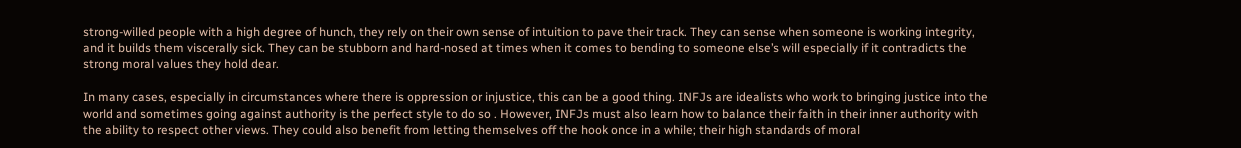strong-willed people with a high degree of hunch, they rely on their own sense of intuition to pave their track. They can sense when someone is working integrity, and it builds them viscerally sick. They can be stubborn and hard-nosed at times when it comes to bending to someone else’s will especially if it contradicts the strong moral values they hold dear.

In many cases, especially in circumstances where there is oppression or injustice, this can be a good thing. INFJs are idealists who work to bringing justice into the world and sometimes going against authority is the perfect style to do so . However, INFJs must also learn how to balance their faith in their inner authority with the ability to respect other views. They could also benefit from letting themselves off the hook once in a while; their high standards of moral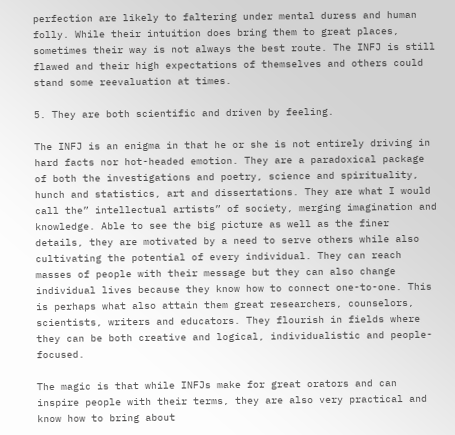perfection are likely to faltering under mental duress and human folly. While their intuition does bring them to great places, sometimes their way is not always the best route. The INFJ is still flawed and their high expectations of themselves and others could stand some reevaluation at times.

5. They are both scientific and driven by feeling.

The INFJ is an enigma in that he or she is not entirely driving in hard facts nor hot-headed emotion. They are a paradoxical package of both the investigations and poetry, science and spirituality, hunch and statistics, art and dissertations. They are what I would call the” intellectual artists” of society, merging imagination and knowledge. Able to see the big picture as well as the finer details, they are motivated by a need to serve others while also cultivating the potential of every individual. They can reach masses of people with their message but they can also change individual lives because they know how to connect one-to-one. This is perhaps what also attain them great researchers, counselors, scientists, writers and educators. They flourish in fields where they can be both creative and logical, individualistic and people-focused.

The magic is that while INFJs make for great orators and can inspire people with their terms, they are also very practical and know how to bring about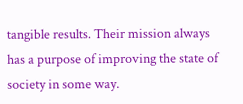tangible results. Their mission always has a purpose of improving the state of society in some way.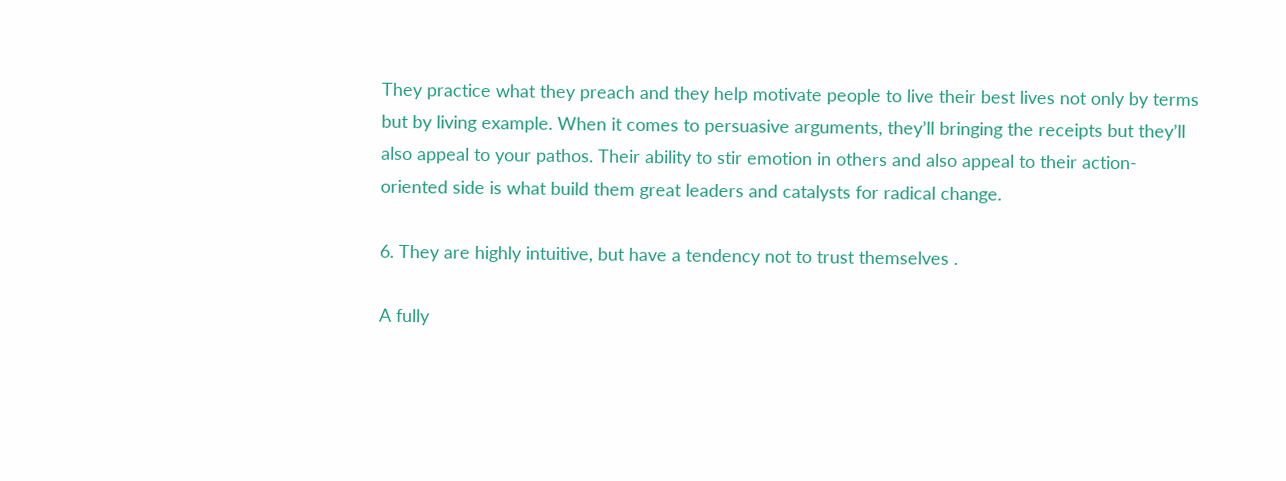They practice what they preach and they help motivate people to live their best lives not only by terms but by living example. When it comes to persuasive arguments, they’ll bringing the receipts but they’ll also appeal to your pathos. Their ability to stir emotion in others and also appeal to their action-oriented side is what build them great leaders and catalysts for radical change.

6. They are highly intuitive, but have a tendency not to trust themselves .

A fully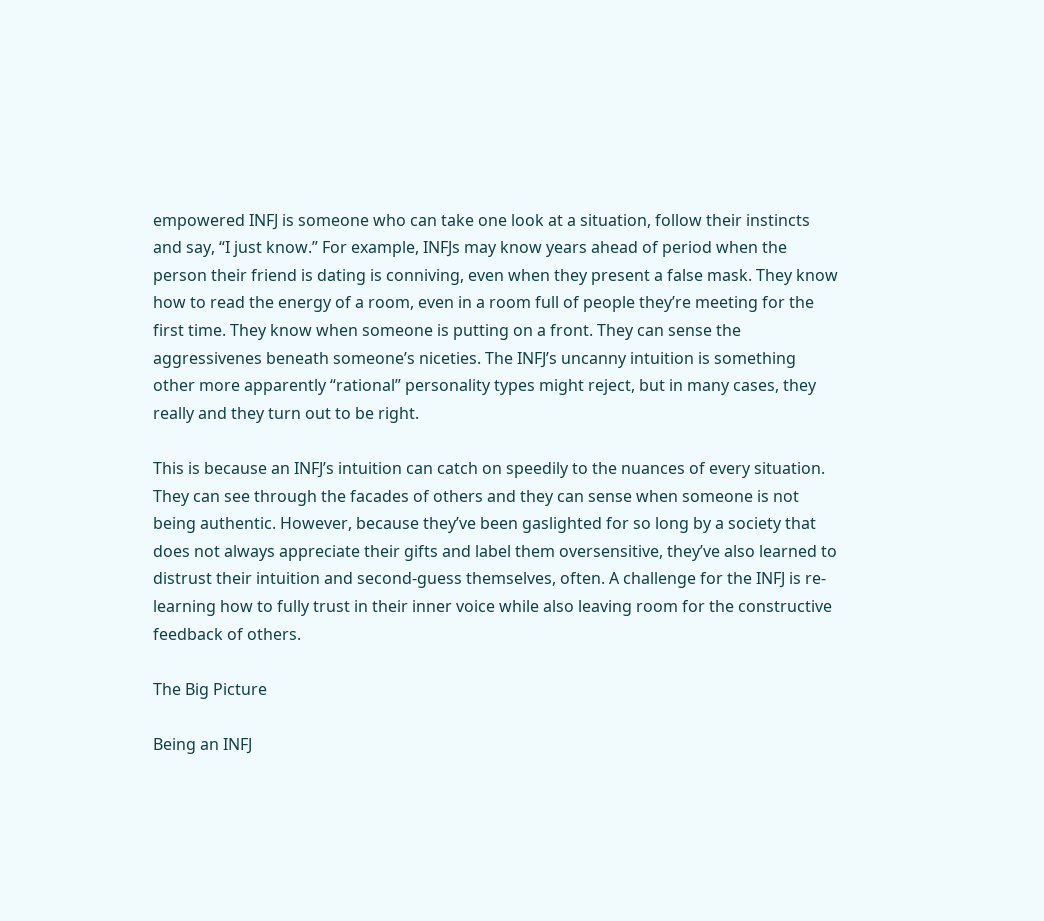empowered INFJ is someone who can take one look at a situation, follow their instincts and say, “I just know.” For example, INFJs may know years ahead of period when the person their friend is dating is conniving, even when they present a false mask. They know how to read the energy of a room, even in a room full of people they’re meeting for the first time. They know when someone is putting on a front. They can sense the aggressivenes beneath someone’s niceties. The INFJ’s uncanny intuition is something other more apparently “rational” personality types might reject, but in many cases, they really and they turn out to be right.

This is because an INFJ’s intuition can catch on speedily to the nuances of every situation. They can see through the facades of others and they can sense when someone is not being authentic. However, because they’ve been gaslighted for so long by a society that does not always appreciate their gifts and label them oversensitive, they’ve also learned to distrust their intuition and second-guess themselves, often. A challenge for the INFJ is re-learning how to fully trust in their inner voice while also leaving room for the constructive feedback of others.

The Big Picture

Being an INFJ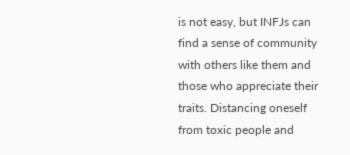is not easy, but INFJs can find a sense of community with others like them and those who appreciate their traits. Distancing oneself from toxic people and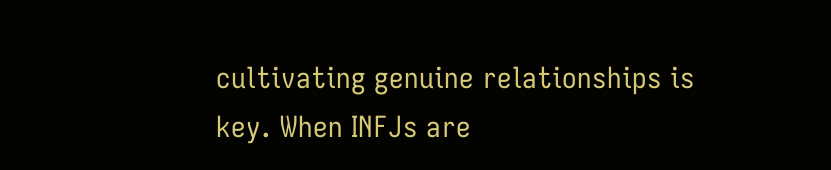cultivating genuine relationships is key. When INFJs are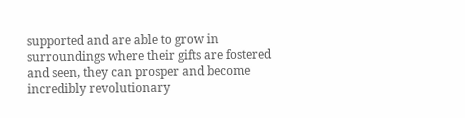supported and are able to grow in surroundings where their gifts are fostered and seen, they can prosper and become incredibly revolutionary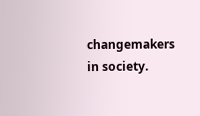changemakers in society.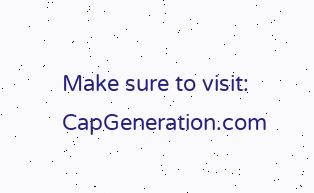Make sure to visit: CapGeneration.com